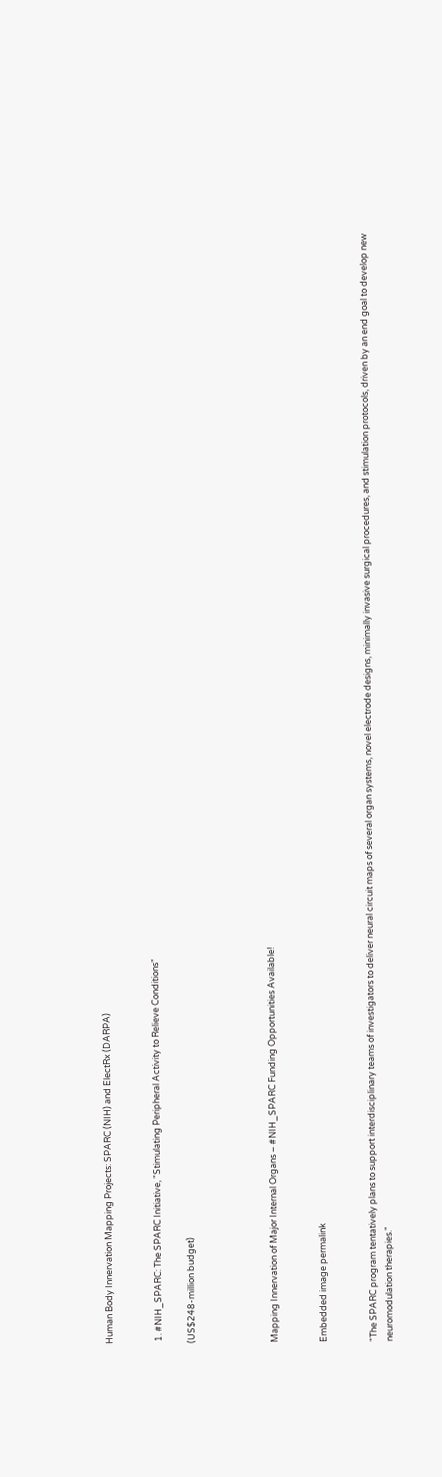Human Body Innervation Mapping Projects: SPARC (NIH) and ElectRx (DARPA)


 1. #NIH_SPARC: The SPARC Initiative, "Stimulating Peripheral Activity to Relieve Conditions"

(US$248-million budget)




Mapping Innervation of Major Internal Organs – #NIH_SPARC Funding Opportunities Available!


Embedded image permalink


"The SPARC program tentatively plans to support interdisciplinary teams of investigators to deliver neural circuit maps of several organ systems, novel electrode designs, minimally invasive surgical procedures, and stimulation protocols, driven by an end goal to develop new neuromodulation therapies."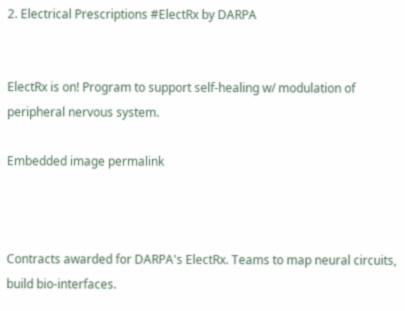2. Electrical Prescriptions #ElectRx by DARPA


ElectRx is on! Program to support self-healing w/ modulation of peripheral nervous system.

Embedded image permalink



Contracts awarded for DARPA's ElectRx. Teams to map neural circuits, build bio-interfaces.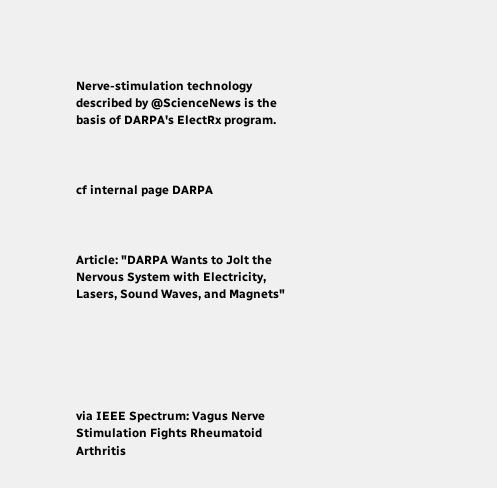Nerve-stimulation technology described by @ScienceNews is the basis of DARPA's ElectRx program.



cf internal page DARPA



Article: "DARPA Wants to Jolt the Nervous System with Electricity, Lasers, Sound Waves, and Magnets"






via IEEE Spectrum: Vagus Nerve Stimulation Fights Rheumatoid Arthritis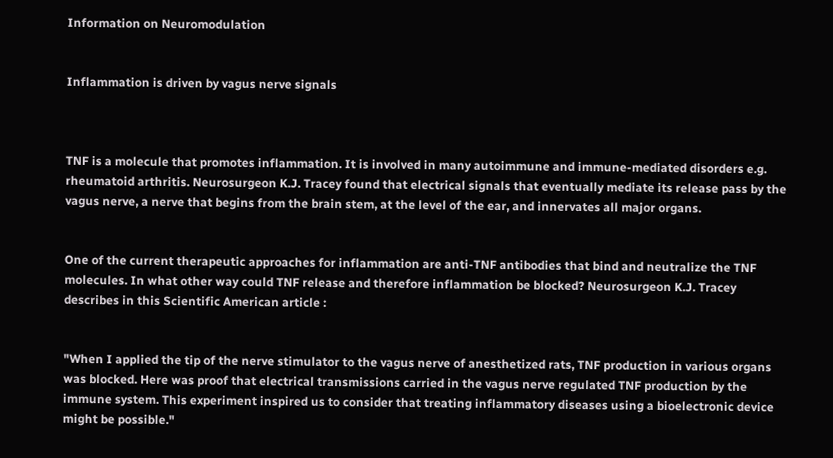Information on Neuromodulation


Inflammation is driven by vagus nerve signals



TNF is a molecule that promotes inflammation. It is involved in many autoimmune and immune-mediated disorders e.g. rheumatoid arthritis. Neurosurgeon K.J. Tracey found that electrical signals that eventually mediate its release pass by the vagus nerve, a nerve that begins from the brain stem, at the level of the ear, and innervates all major organs.


One of the current therapeutic approaches for inflammation are anti-TNF antibodies that bind and neutralize the TNF molecules. In what other way could TNF release and therefore inflammation be blocked? Neurosurgeon K.J. Tracey describes in this Scientific American article :


"When I applied the tip of the nerve stimulator to the vagus nerve of anesthetized rats, TNF production in various organs was blocked. Here was proof that electrical transmissions carried in the vagus nerve regulated TNF production by the immune system. This experiment inspired us to consider that treating inflammatory diseases using a bioelectronic device might be possible."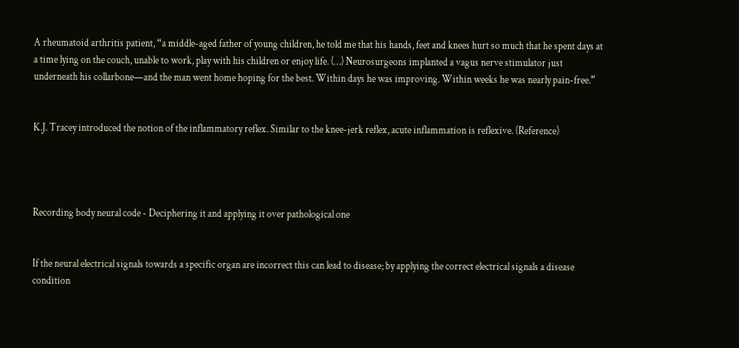A rheumatoid arthritis patient, “a middle-aged father of young children, he told me that his hands, feet and knees hurt so much that he spent days at a time lying on the couch, unable to work, play with his children or enjoy life. (…) Neurosurgeons implanted a vagus nerve stimulator just underneath his collarbone—and the man went home hoping for the best. Within days he was improving. Within weeks he was nearly pain-free.”


K.J. Tracey introduced the notion of the inflammatory reflex. Similar to the knee-jerk reflex, acute inflammation is reflexive. (Reference)




Recording body neural code - Deciphering it and applying it over pathological one


If the neural electrical signals towards a specific organ are incorrect this can lead to disease; by applying the correct electrical signals a disease condition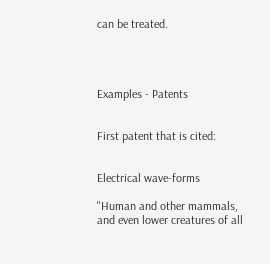can be treated.




Examples - Patents


First patent that is cited:


Electrical wave-forms

"Human and other mammals, and even lower creatures of all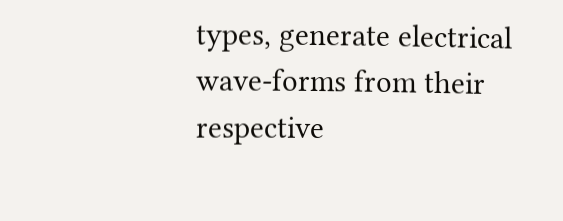types, generate electrical wave-forms from their respective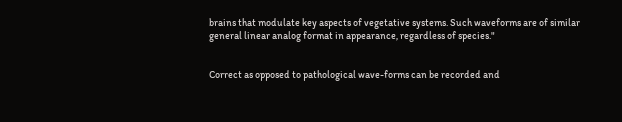brains that modulate key aspects of vegetative systems. Such waveforms are of similar general linear analog format in appearance, regardless of species."


Correct as opposed to pathological wave-forms can be recorded and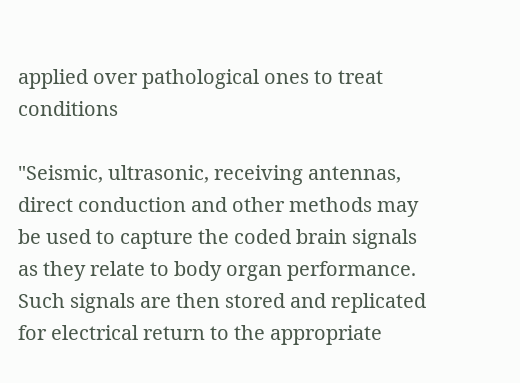applied over pathological ones to treat conditions

"Seismic, ultrasonic, receiving antennas, direct conduction and other methods may be used to capture the coded brain signals as they relate to body organ performance. Such signals are then stored and replicated for electrical return to the appropriate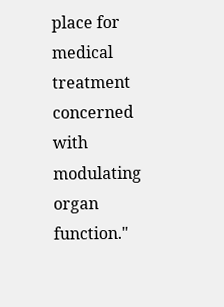place for medical treatment concerned with modulating organ function."